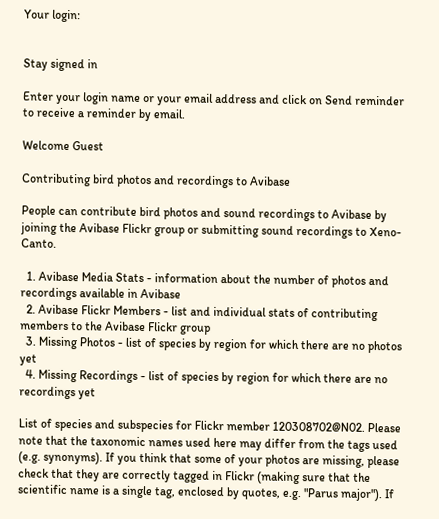Your login:


Stay signed in

Enter your login name or your email address and click on Send reminder to receive a reminder by email.

Welcome Guest

Contributing bird photos and recordings to Avibase

People can contribute bird photos and sound recordings to Avibase by joining the Avibase Flickr group or submitting sound recordings to Xeno-Canto.

  1. Avibase Media Stats - information about the number of photos and recordings available in Avibase
  2. Avibase Flickr Members - list and individual stats of contributing members to the Avibase Flickr group
  3. Missing Photos - list of species by region for which there are no photos yet
  4. Missing Recordings - list of species by region for which there are no recordings yet

List of species and subspecies for Flickr member 120308702@N02. Please note that the taxonomic names used here may differ from the tags used (e.g. synonyms). If you think that some of your photos are missing, please check that they are correctly tagged in Flickr (making sure that the scientific name is a single tag, enclosed by quotes, e.g. "Parus major"). If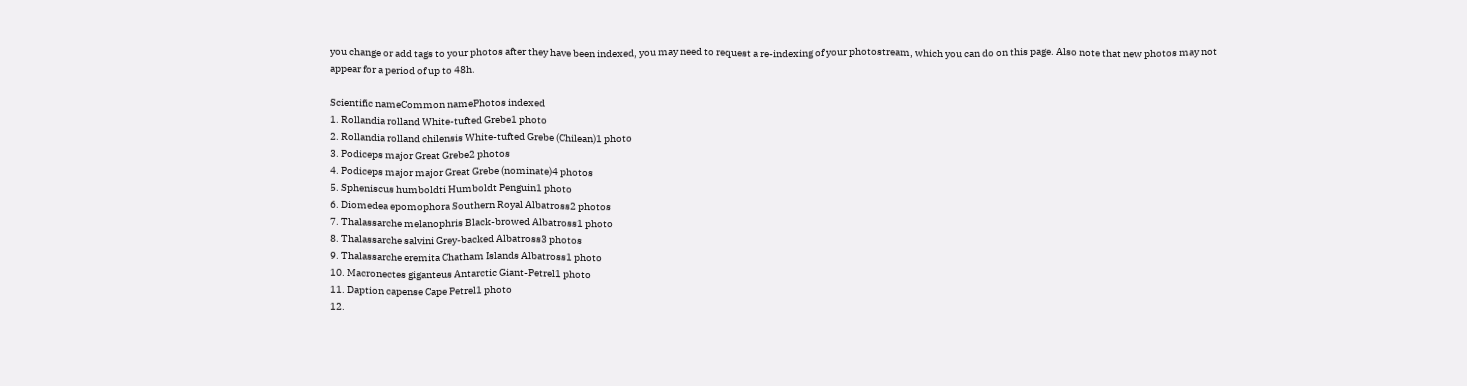you change or add tags to your photos after they have been indexed, you may need to request a re-indexing of your photostream, which you can do on this page. Also note that new photos may not appear for a period of up to 48h.

Scientific nameCommon namePhotos indexed
1. Rollandia rolland White-tufted Grebe1 photo
2. Rollandia rolland chilensis White-tufted Grebe (Chilean)1 photo
3. Podiceps major Great Grebe2 photos
4. Podiceps major major Great Grebe (nominate)4 photos
5. Spheniscus humboldti Humboldt Penguin1 photo
6. Diomedea epomophora Southern Royal Albatross2 photos
7. Thalassarche melanophris Black-browed Albatross1 photo
8. Thalassarche salvini Grey-backed Albatross3 photos
9. Thalassarche eremita Chatham Islands Albatross1 photo
10. Macronectes giganteus Antarctic Giant-Petrel1 photo
11. Daption capense Cape Petrel1 photo
12.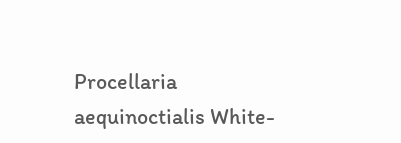Procellaria aequinoctialis White-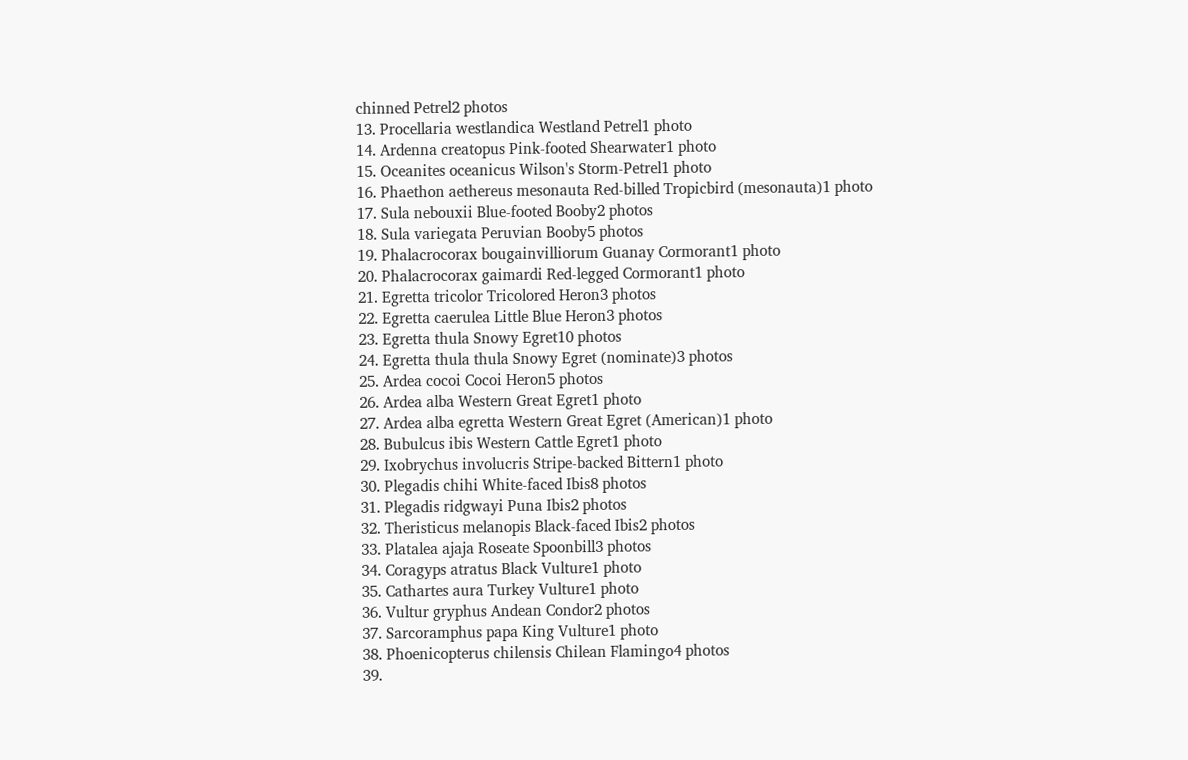chinned Petrel2 photos
13. Procellaria westlandica Westland Petrel1 photo
14. Ardenna creatopus Pink-footed Shearwater1 photo
15. Oceanites oceanicus Wilson's Storm-Petrel1 photo
16. Phaethon aethereus mesonauta Red-billed Tropicbird (mesonauta)1 photo
17. Sula nebouxii Blue-footed Booby2 photos
18. Sula variegata Peruvian Booby5 photos
19. Phalacrocorax bougainvilliorum Guanay Cormorant1 photo
20. Phalacrocorax gaimardi Red-legged Cormorant1 photo
21. Egretta tricolor Tricolored Heron3 photos
22. Egretta caerulea Little Blue Heron3 photos
23. Egretta thula Snowy Egret10 photos
24. Egretta thula thula Snowy Egret (nominate)3 photos
25. Ardea cocoi Cocoi Heron5 photos
26. Ardea alba Western Great Egret1 photo
27. Ardea alba egretta Western Great Egret (American)1 photo
28. Bubulcus ibis Western Cattle Egret1 photo
29. Ixobrychus involucris Stripe-backed Bittern1 photo
30. Plegadis chihi White-faced Ibis8 photos
31. Plegadis ridgwayi Puna Ibis2 photos
32. Theristicus melanopis Black-faced Ibis2 photos
33. Platalea ajaja Roseate Spoonbill3 photos
34. Coragyps atratus Black Vulture1 photo
35. Cathartes aura Turkey Vulture1 photo
36. Vultur gryphus Andean Condor2 photos
37. Sarcoramphus papa King Vulture1 photo
38. Phoenicopterus chilensis Chilean Flamingo4 photos
39.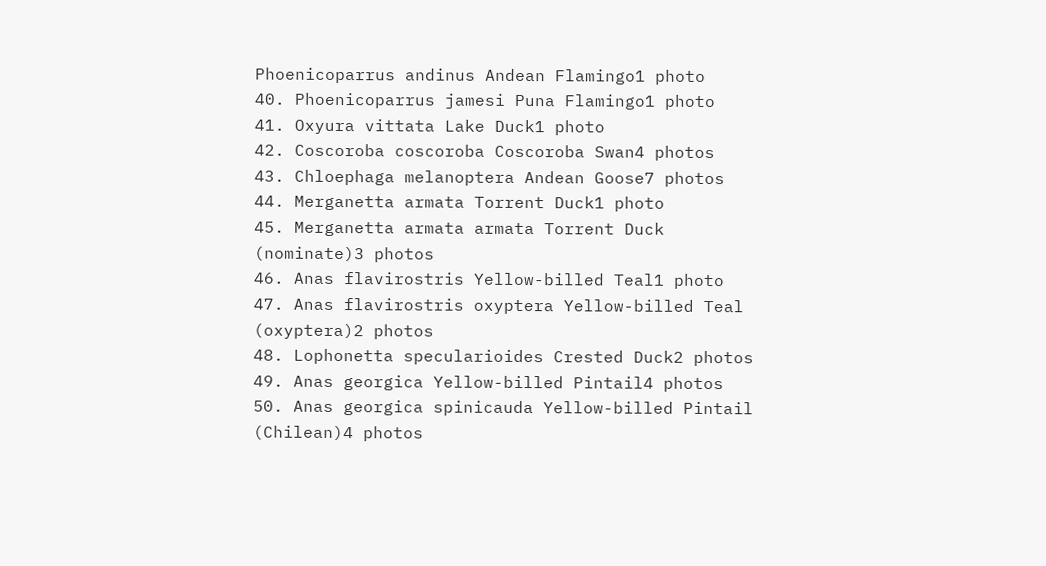Phoenicoparrus andinus Andean Flamingo1 photo
40. Phoenicoparrus jamesi Puna Flamingo1 photo
41. Oxyura vittata Lake Duck1 photo
42. Coscoroba coscoroba Coscoroba Swan4 photos
43. Chloephaga melanoptera Andean Goose7 photos
44. Merganetta armata Torrent Duck1 photo
45. Merganetta armata armata Torrent Duck (nominate)3 photos
46. Anas flavirostris Yellow-billed Teal1 photo
47. Anas flavirostris oxyptera Yellow-billed Teal (oxyptera)2 photos
48. Lophonetta specularioides Crested Duck2 photos
49. Anas georgica Yellow-billed Pintail4 photos
50. Anas georgica spinicauda Yellow-billed Pintail (Chilean)4 photos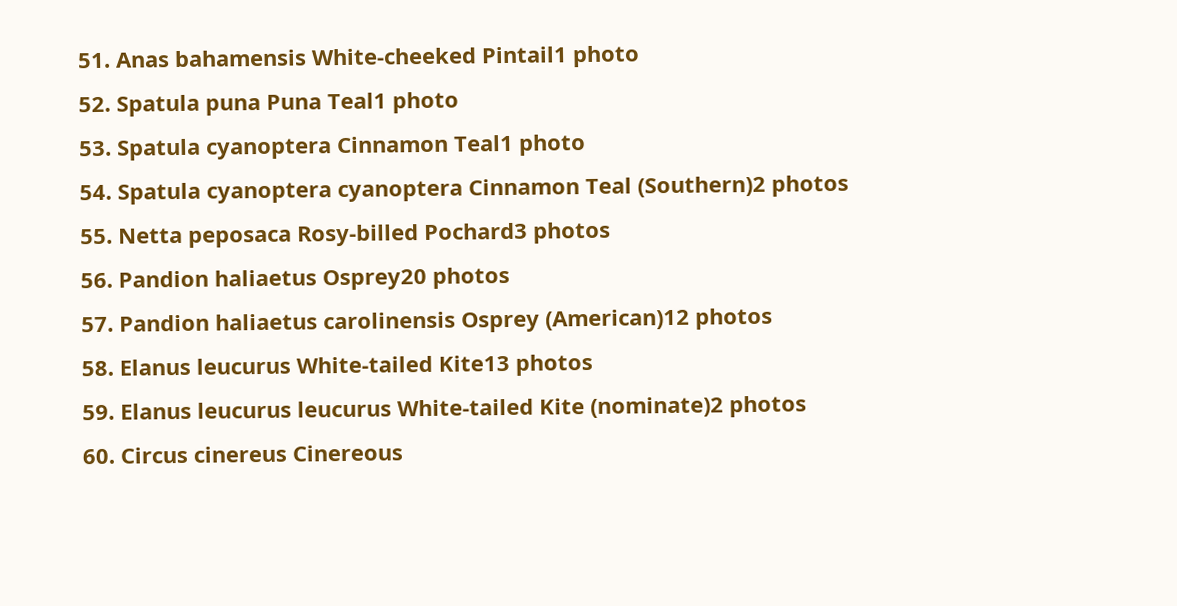51. Anas bahamensis White-cheeked Pintail1 photo
52. Spatula puna Puna Teal1 photo
53. Spatula cyanoptera Cinnamon Teal1 photo
54. Spatula cyanoptera cyanoptera Cinnamon Teal (Southern)2 photos
55. Netta peposaca Rosy-billed Pochard3 photos
56. Pandion haliaetus Osprey20 photos
57. Pandion haliaetus carolinensis Osprey (American)12 photos
58. Elanus leucurus White-tailed Kite13 photos
59. Elanus leucurus leucurus White-tailed Kite (nominate)2 photos
60. Circus cinereus Cinereous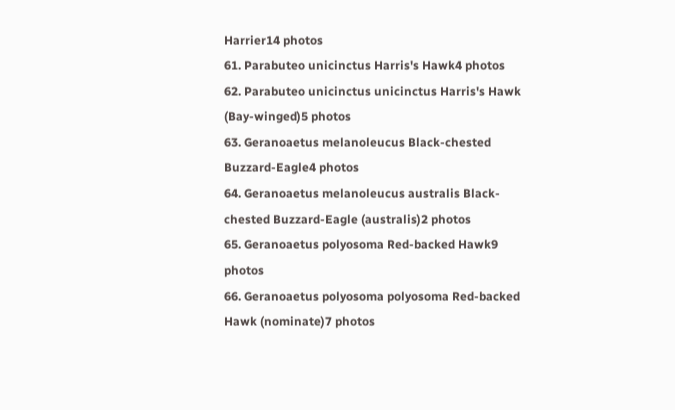Harrier14 photos
61. Parabuteo unicinctus Harris's Hawk4 photos
62. Parabuteo unicinctus unicinctus Harris's Hawk (Bay-winged)5 photos
63. Geranoaetus melanoleucus Black-chested Buzzard-Eagle4 photos
64. Geranoaetus melanoleucus australis Black-chested Buzzard-Eagle (australis)2 photos
65. Geranoaetus polyosoma Red-backed Hawk9 photos
66. Geranoaetus polyosoma polyosoma Red-backed Hawk (nominate)7 photos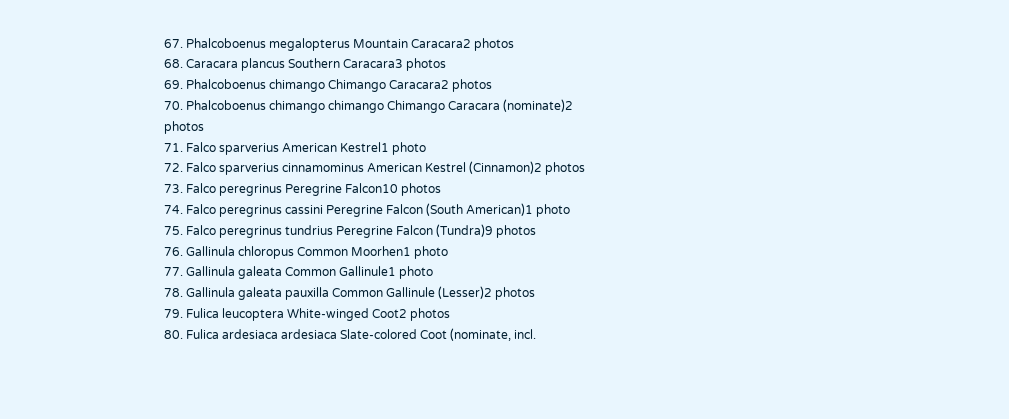67. Phalcoboenus megalopterus Mountain Caracara2 photos
68. Caracara plancus Southern Caracara3 photos
69. Phalcoboenus chimango Chimango Caracara2 photos
70. Phalcoboenus chimango chimango Chimango Caracara (nominate)2 photos
71. Falco sparverius American Kestrel1 photo
72. Falco sparverius cinnamominus American Kestrel (Cinnamon)2 photos
73. Falco peregrinus Peregrine Falcon10 photos
74. Falco peregrinus cassini Peregrine Falcon (South American)1 photo
75. Falco peregrinus tundrius Peregrine Falcon (Tundra)9 photos
76. Gallinula chloropus Common Moorhen1 photo
77. Gallinula galeata Common Gallinule1 photo
78. Gallinula galeata pauxilla Common Gallinule (Lesser)2 photos
79. Fulica leucoptera White-winged Coot2 photos
80. Fulica ardesiaca ardesiaca Slate-colored Coot (nominate, incl.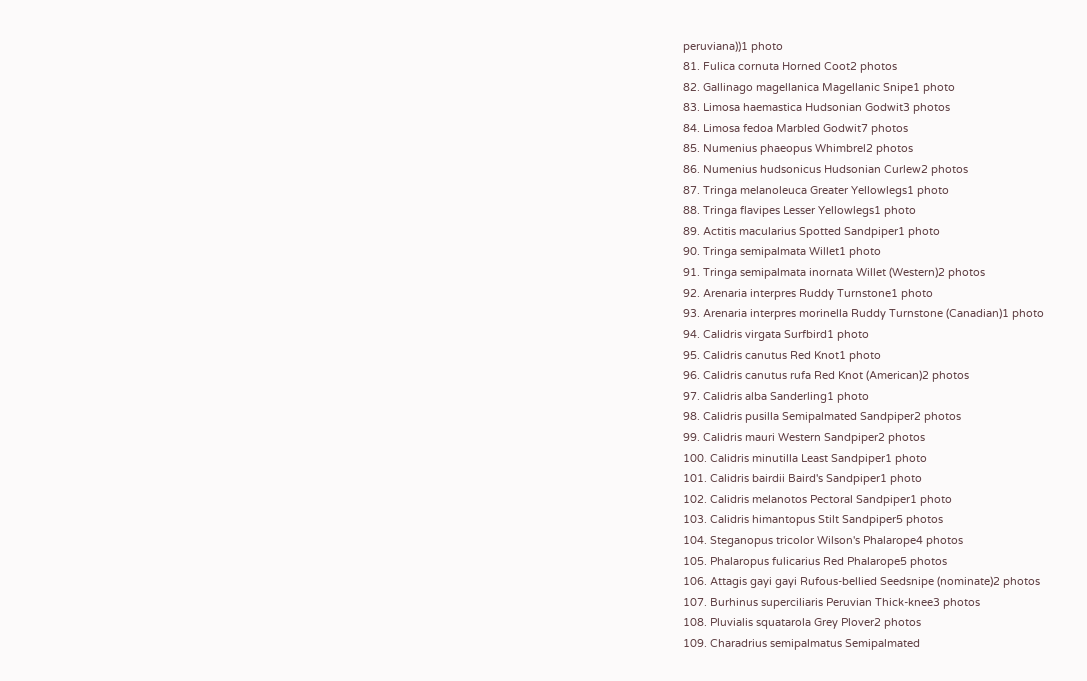peruviana))1 photo
81. Fulica cornuta Horned Coot2 photos
82. Gallinago magellanica Magellanic Snipe1 photo
83. Limosa haemastica Hudsonian Godwit3 photos
84. Limosa fedoa Marbled Godwit7 photos
85. Numenius phaeopus Whimbrel2 photos
86. Numenius hudsonicus Hudsonian Curlew2 photos
87. Tringa melanoleuca Greater Yellowlegs1 photo
88. Tringa flavipes Lesser Yellowlegs1 photo
89. Actitis macularius Spotted Sandpiper1 photo
90. Tringa semipalmata Willet1 photo
91. Tringa semipalmata inornata Willet (Western)2 photos
92. Arenaria interpres Ruddy Turnstone1 photo
93. Arenaria interpres morinella Ruddy Turnstone (Canadian)1 photo
94. Calidris virgata Surfbird1 photo
95. Calidris canutus Red Knot1 photo
96. Calidris canutus rufa Red Knot (American)2 photos
97. Calidris alba Sanderling1 photo
98. Calidris pusilla Semipalmated Sandpiper2 photos
99. Calidris mauri Western Sandpiper2 photos
100. Calidris minutilla Least Sandpiper1 photo
101. Calidris bairdii Baird's Sandpiper1 photo
102. Calidris melanotos Pectoral Sandpiper1 photo
103. Calidris himantopus Stilt Sandpiper5 photos
104. Steganopus tricolor Wilson's Phalarope4 photos
105. Phalaropus fulicarius Red Phalarope5 photos
106. Attagis gayi gayi Rufous-bellied Seedsnipe (nominate)2 photos
107. Burhinus superciliaris Peruvian Thick-knee3 photos
108. Pluvialis squatarola Grey Plover2 photos
109. Charadrius semipalmatus Semipalmated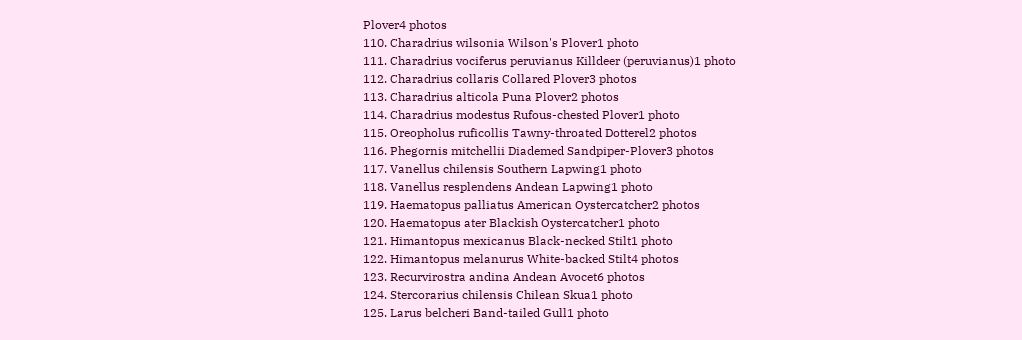Plover4 photos
110. Charadrius wilsonia Wilson's Plover1 photo
111. Charadrius vociferus peruvianus Killdeer (peruvianus)1 photo
112. Charadrius collaris Collared Plover3 photos
113. Charadrius alticola Puna Plover2 photos
114. Charadrius modestus Rufous-chested Plover1 photo
115. Oreopholus ruficollis Tawny-throated Dotterel2 photos
116. Phegornis mitchellii Diademed Sandpiper-Plover3 photos
117. Vanellus chilensis Southern Lapwing1 photo
118. Vanellus resplendens Andean Lapwing1 photo
119. Haematopus palliatus American Oystercatcher2 photos
120. Haematopus ater Blackish Oystercatcher1 photo
121. Himantopus mexicanus Black-necked Stilt1 photo
122. Himantopus melanurus White-backed Stilt4 photos
123. Recurvirostra andina Andean Avocet6 photos
124. Stercorarius chilensis Chilean Skua1 photo
125. Larus belcheri Band-tailed Gull1 photo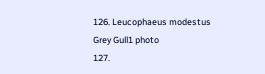126. Leucophaeus modestus Grey Gull1 photo
127.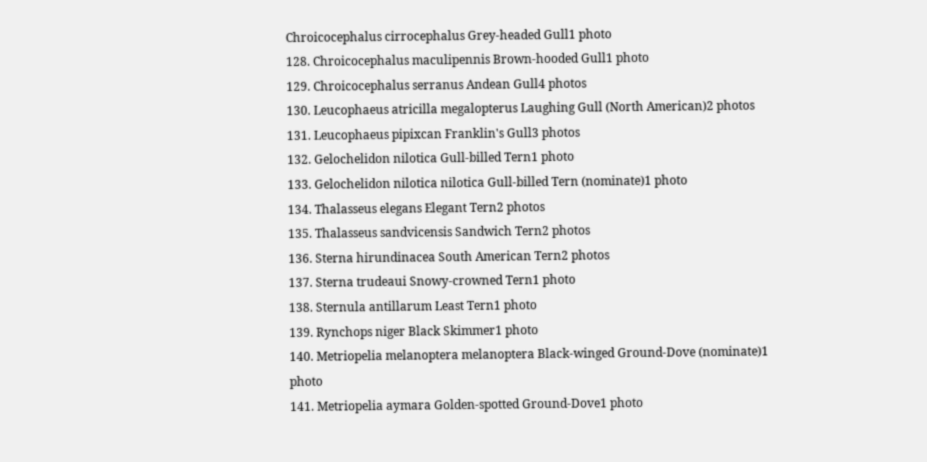Chroicocephalus cirrocephalus Grey-headed Gull1 photo
128. Chroicocephalus maculipennis Brown-hooded Gull1 photo
129. Chroicocephalus serranus Andean Gull4 photos
130. Leucophaeus atricilla megalopterus Laughing Gull (North American)2 photos
131. Leucophaeus pipixcan Franklin's Gull3 photos
132. Gelochelidon nilotica Gull-billed Tern1 photo
133. Gelochelidon nilotica nilotica Gull-billed Tern (nominate)1 photo
134. Thalasseus elegans Elegant Tern2 photos
135. Thalasseus sandvicensis Sandwich Tern2 photos
136. Sterna hirundinacea South American Tern2 photos
137. Sterna trudeaui Snowy-crowned Tern1 photo
138. Sternula antillarum Least Tern1 photo
139. Rynchops niger Black Skimmer1 photo
140. Metriopelia melanoptera melanoptera Black-winged Ground-Dove (nominate)1 photo
141. Metriopelia aymara Golden-spotted Ground-Dove1 photo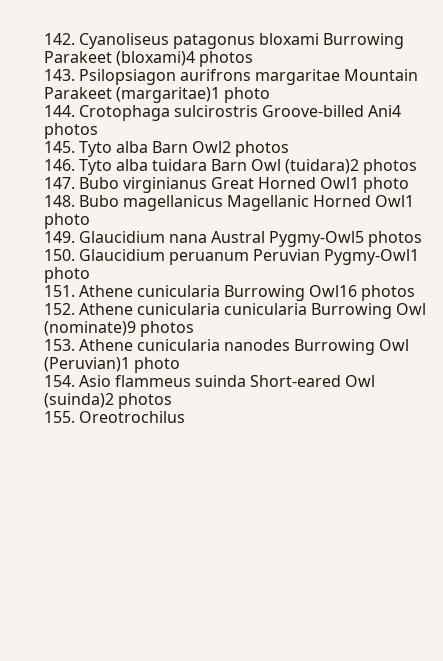142. Cyanoliseus patagonus bloxami Burrowing Parakeet (bloxami)4 photos
143. Psilopsiagon aurifrons margaritae Mountain Parakeet (margaritae)1 photo
144. Crotophaga sulcirostris Groove-billed Ani4 photos
145. Tyto alba Barn Owl2 photos
146. Tyto alba tuidara Barn Owl (tuidara)2 photos
147. Bubo virginianus Great Horned Owl1 photo
148. Bubo magellanicus Magellanic Horned Owl1 photo
149. Glaucidium nana Austral Pygmy-Owl5 photos
150. Glaucidium peruanum Peruvian Pygmy-Owl1 photo
151. Athene cunicularia Burrowing Owl16 photos
152. Athene cunicularia cunicularia Burrowing Owl (nominate)9 photos
153. Athene cunicularia nanodes Burrowing Owl (Peruvian)1 photo
154. Asio flammeus suinda Short-eared Owl (suinda)2 photos
155. Oreotrochilus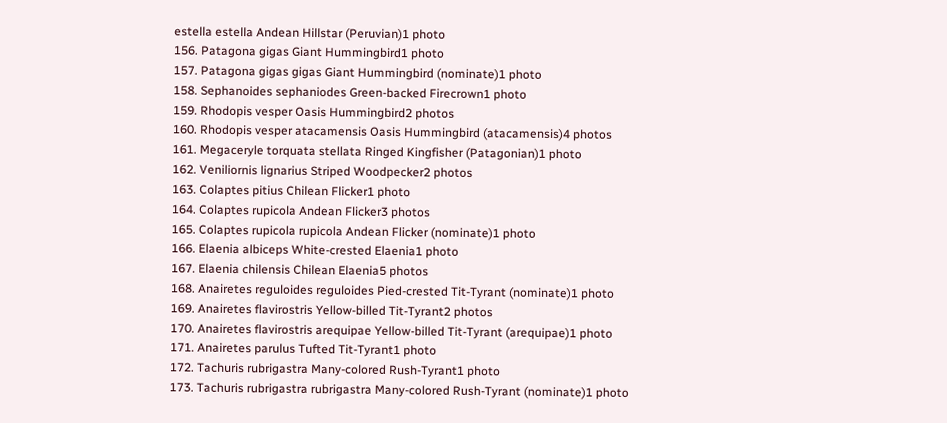estella estella Andean Hillstar (Peruvian)1 photo
156. Patagona gigas Giant Hummingbird1 photo
157. Patagona gigas gigas Giant Hummingbird (nominate)1 photo
158. Sephanoides sephaniodes Green-backed Firecrown1 photo
159. Rhodopis vesper Oasis Hummingbird2 photos
160. Rhodopis vesper atacamensis Oasis Hummingbird (atacamensis)4 photos
161. Megaceryle torquata stellata Ringed Kingfisher (Patagonian)1 photo
162. Veniliornis lignarius Striped Woodpecker2 photos
163. Colaptes pitius Chilean Flicker1 photo
164. Colaptes rupicola Andean Flicker3 photos
165. Colaptes rupicola rupicola Andean Flicker (nominate)1 photo
166. Elaenia albiceps White-crested Elaenia1 photo
167. Elaenia chilensis Chilean Elaenia5 photos
168. Anairetes reguloides reguloides Pied-crested Tit-Tyrant (nominate)1 photo
169. Anairetes flavirostris Yellow-billed Tit-Tyrant2 photos
170. Anairetes flavirostris arequipae Yellow-billed Tit-Tyrant (arequipae)1 photo
171. Anairetes parulus Tufted Tit-Tyrant1 photo
172. Tachuris rubrigastra Many-colored Rush-Tyrant1 photo
173. Tachuris rubrigastra rubrigastra Many-colored Rush-Tyrant (nominate)1 photo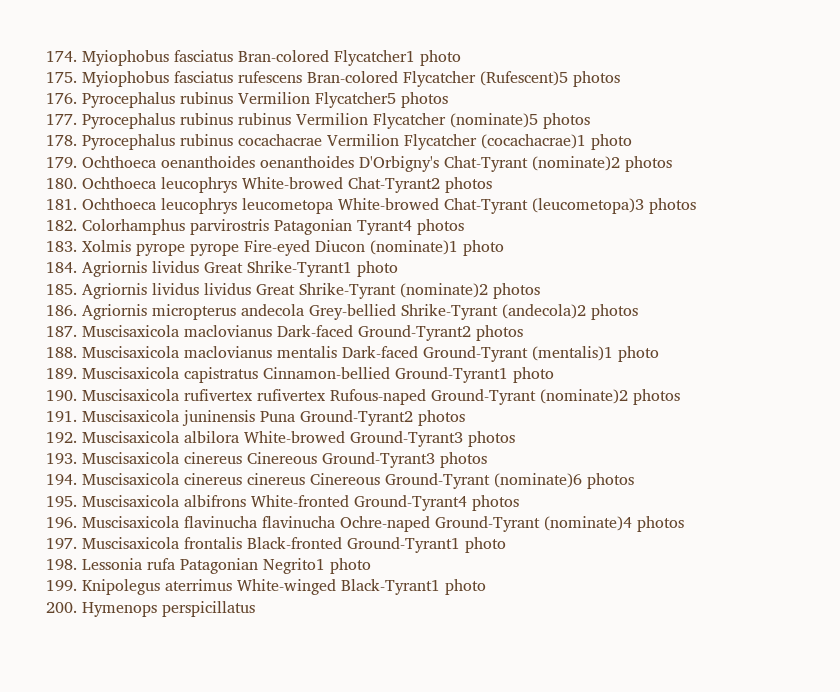174. Myiophobus fasciatus Bran-colored Flycatcher1 photo
175. Myiophobus fasciatus rufescens Bran-colored Flycatcher (Rufescent)5 photos
176. Pyrocephalus rubinus Vermilion Flycatcher5 photos
177. Pyrocephalus rubinus rubinus Vermilion Flycatcher (nominate)5 photos
178. Pyrocephalus rubinus cocachacrae Vermilion Flycatcher (cocachacrae)1 photo
179. Ochthoeca oenanthoides oenanthoides D'Orbigny's Chat-Tyrant (nominate)2 photos
180. Ochthoeca leucophrys White-browed Chat-Tyrant2 photos
181. Ochthoeca leucophrys leucometopa White-browed Chat-Tyrant (leucometopa)3 photos
182. Colorhamphus parvirostris Patagonian Tyrant4 photos
183. Xolmis pyrope pyrope Fire-eyed Diucon (nominate)1 photo
184. Agriornis lividus Great Shrike-Tyrant1 photo
185. Agriornis lividus lividus Great Shrike-Tyrant (nominate)2 photos
186. Agriornis micropterus andecola Grey-bellied Shrike-Tyrant (andecola)2 photos
187. Muscisaxicola maclovianus Dark-faced Ground-Tyrant2 photos
188. Muscisaxicola maclovianus mentalis Dark-faced Ground-Tyrant (mentalis)1 photo
189. Muscisaxicola capistratus Cinnamon-bellied Ground-Tyrant1 photo
190. Muscisaxicola rufivertex rufivertex Rufous-naped Ground-Tyrant (nominate)2 photos
191. Muscisaxicola juninensis Puna Ground-Tyrant2 photos
192. Muscisaxicola albilora White-browed Ground-Tyrant3 photos
193. Muscisaxicola cinereus Cinereous Ground-Tyrant3 photos
194. Muscisaxicola cinereus cinereus Cinereous Ground-Tyrant (nominate)6 photos
195. Muscisaxicola albifrons White-fronted Ground-Tyrant4 photos
196. Muscisaxicola flavinucha flavinucha Ochre-naped Ground-Tyrant (nominate)4 photos
197. Muscisaxicola frontalis Black-fronted Ground-Tyrant1 photo
198. Lessonia rufa Patagonian Negrito1 photo
199. Knipolegus aterrimus White-winged Black-Tyrant1 photo
200. Hymenops perspicillatus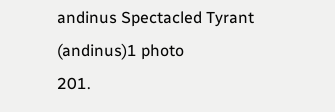andinus Spectacled Tyrant (andinus)1 photo
201.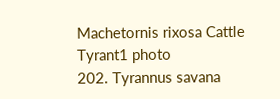Machetornis rixosa Cattle Tyrant1 photo
202. Tyrannus savana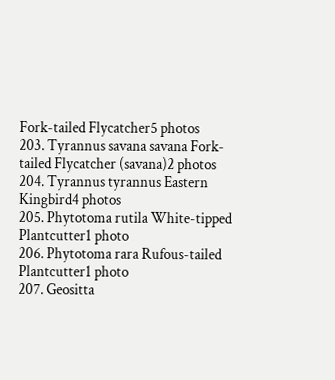Fork-tailed Flycatcher5 photos
203. Tyrannus savana savana Fork-tailed Flycatcher (savana)2 photos
204. Tyrannus tyrannus Eastern Kingbird4 photos
205. Phytotoma rutila White-tipped Plantcutter1 photo
206. Phytotoma rara Rufous-tailed Plantcutter1 photo
207. Geositta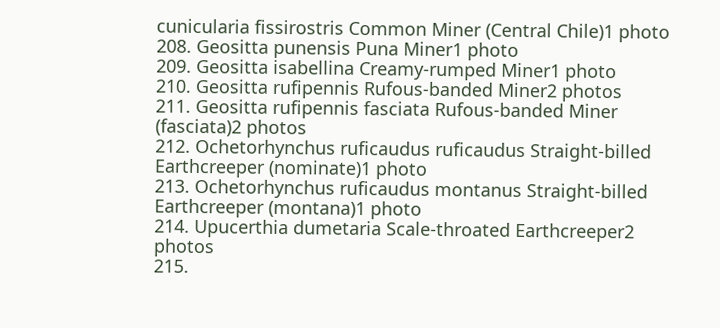cunicularia fissirostris Common Miner (Central Chile)1 photo
208. Geositta punensis Puna Miner1 photo
209. Geositta isabellina Creamy-rumped Miner1 photo
210. Geositta rufipennis Rufous-banded Miner2 photos
211. Geositta rufipennis fasciata Rufous-banded Miner (fasciata)2 photos
212. Ochetorhynchus ruficaudus ruficaudus Straight-billed Earthcreeper (nominate)1 photo
213. Ochetorhynchus ruficaudus montanus Straight-billed Earthcreeper (montana)1 photo
214. Upucerthia dumetaria Scale-throated Earthcreeper2 photos
215.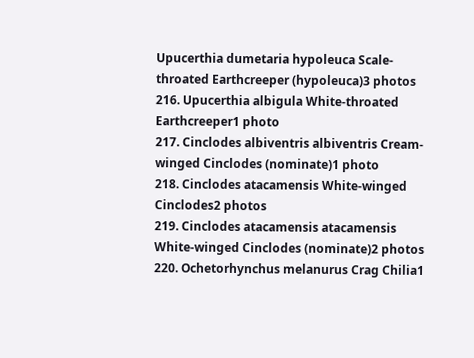Upucerthia dumetaria hypoleuca Scale-throated Earthcreeper (hypoleuca)3 photos
216. Upucerthia albigula White-throated Earthcreeper1 photo
217. Cinclodes albiventris albiventris Cream-winged Cinclodes (nominate)1 photo
218. Cinclodes atacamensis White-winged Cinclodes2 photos
219. Cinclodes atacamensis atacamensis White-winged Cinclodes (nominate)2 photos
220. Ochetorhynchus melanurus Crag Chilia1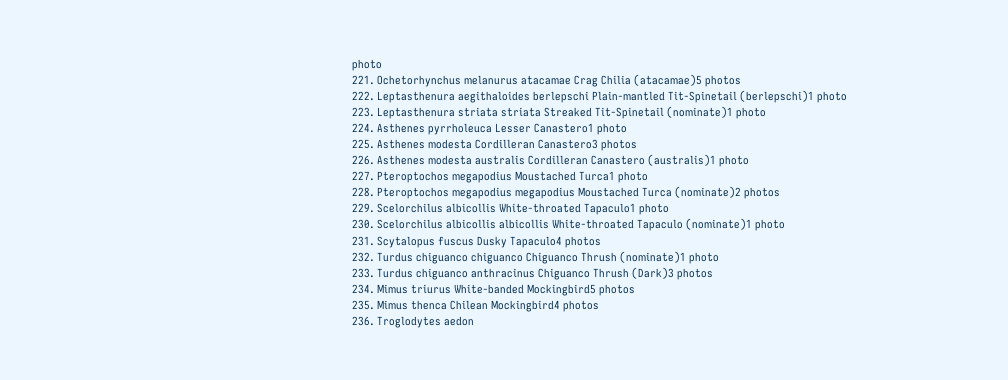photo
221. Ochetorhynchus melanurus atacamae Crag Chilia (atacamae)5 photos
222. Leptasthenura aegithaloides berlepschi Plain-mantled Tit-Spinetail (berlepschi)1 photo
223. Leptasthenura striata striata Streaked Tit-Spinetail (nominate)1 photo
224. Asthenes pyrrholeuca Lesser Canastero1 photo
225. Asthenes modesta Cordilleran Canastero3 photos
226. Asthenes modesta australis Cordilleran Canastero (australis)1 photo
227. Pteroptochos megapodius Moustached Turca1 photo
228. Pteroptochos megapodius megapodius Moustached Turca (nominate)2 photos
229. Scelorchilus albicollis White-throated Tapaculo1 photo
230. Scelorchilus albicollis albicollis White-throated Tapaculo (nominate)1 photo
231. Scytalopus fuscus Dusky Tapaculo4 photos
232. Turdus chiguanco chiguanco Chiguanco Thrush (nominate)1 photo
233. Turdus chiguanco anthracinus Chiguanco Thrush (Dark)3 photos
234. Mimus triurus White-banded Mockingbird5 photos
235. Mimus thenca Chilean Mockingbird4 photos
236. Troglodytes aedon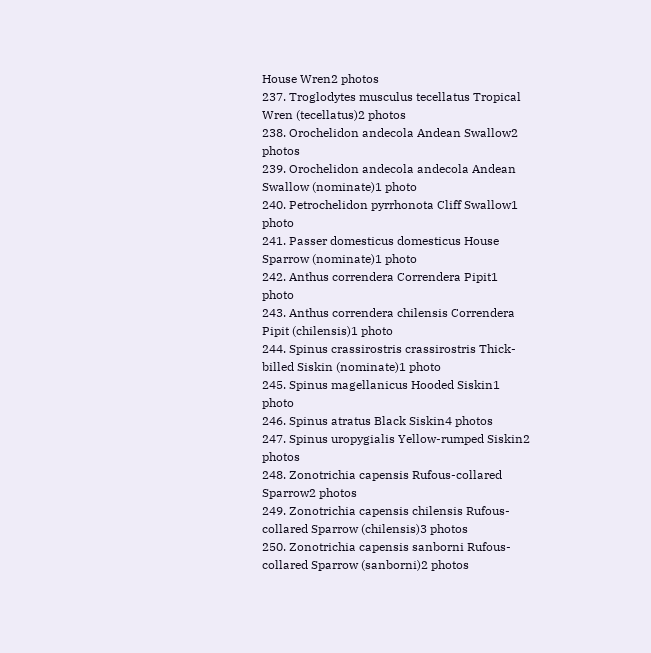House Wren2 photos
237. Troglodytes musculus tecellatus Tropical Wren (tecellatus)2 photos
238. Orochelidon andecola Andean Swallow2 photos
239. Orochelidon andecola andecola Andean Swallow (nominate)1 photo
240. Petrochelidon pyrrhonota Cliff Swallow1 photo
241. Passer domesticus domesticus House Sparrow (nominate)1 photo
242. Anthus correndera Correndera Pipit1 photo
243. Anthus correndera chilensis Correndera Pipit (chilensis)1 photo
244. Spinus crassirostris crassirostris Thick-billed Siskin (nominate)1 photo
245. Spinus magellanicus Hooded Siskin1 photo
246. Spinus atratus Black Siskin4 photos
247. Spinus uropygialis Yellow-rumped Siskin2 photos
248. Zonotrichia capensis Rufous-collared Sparrow2 photos
249. Zonotrichia capensis chilensis Rufous-collared Sparrow (chilensis)3 photos
250. Zonotrichia capensis sanborni Rufous-collared Sparrow (sanborni)2 photos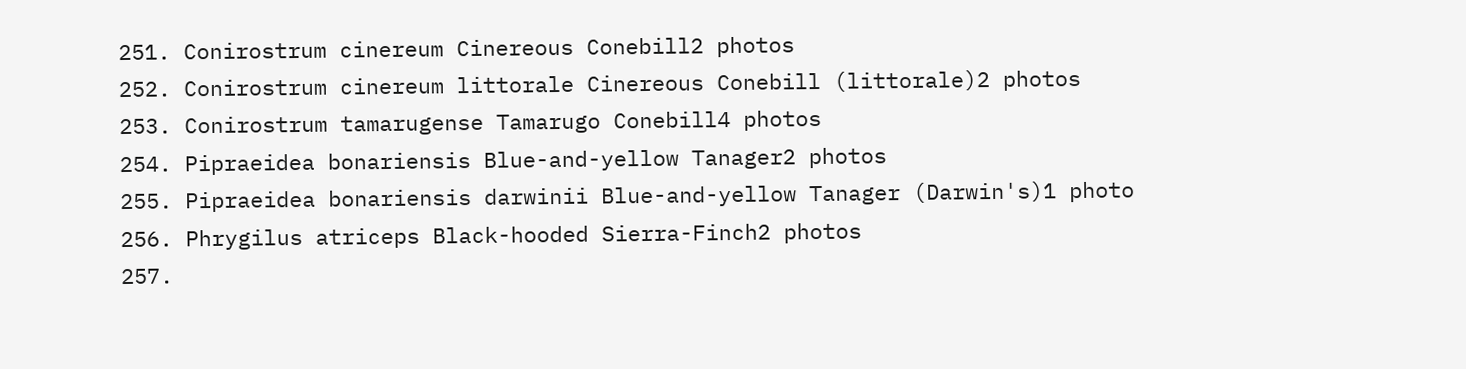251. Conirostrum cinereum Cinereous Conebill2 photos
252. Conirostrum cinereum littorale Cinereous Conebill (littorale)2 photos
253. Conirostrum tamarugense Tamarugo Conebill4 photos
254. Pipraeidea bonariensis Blue-and-yellow Tanager2 photos
255. Pipraeidea bonariensis darwinii Blue-and-yellow Tanager (Darwin's)1 photo
256. Phrygilus atriceps Black-hooded Sierra-Finch2 photos
257.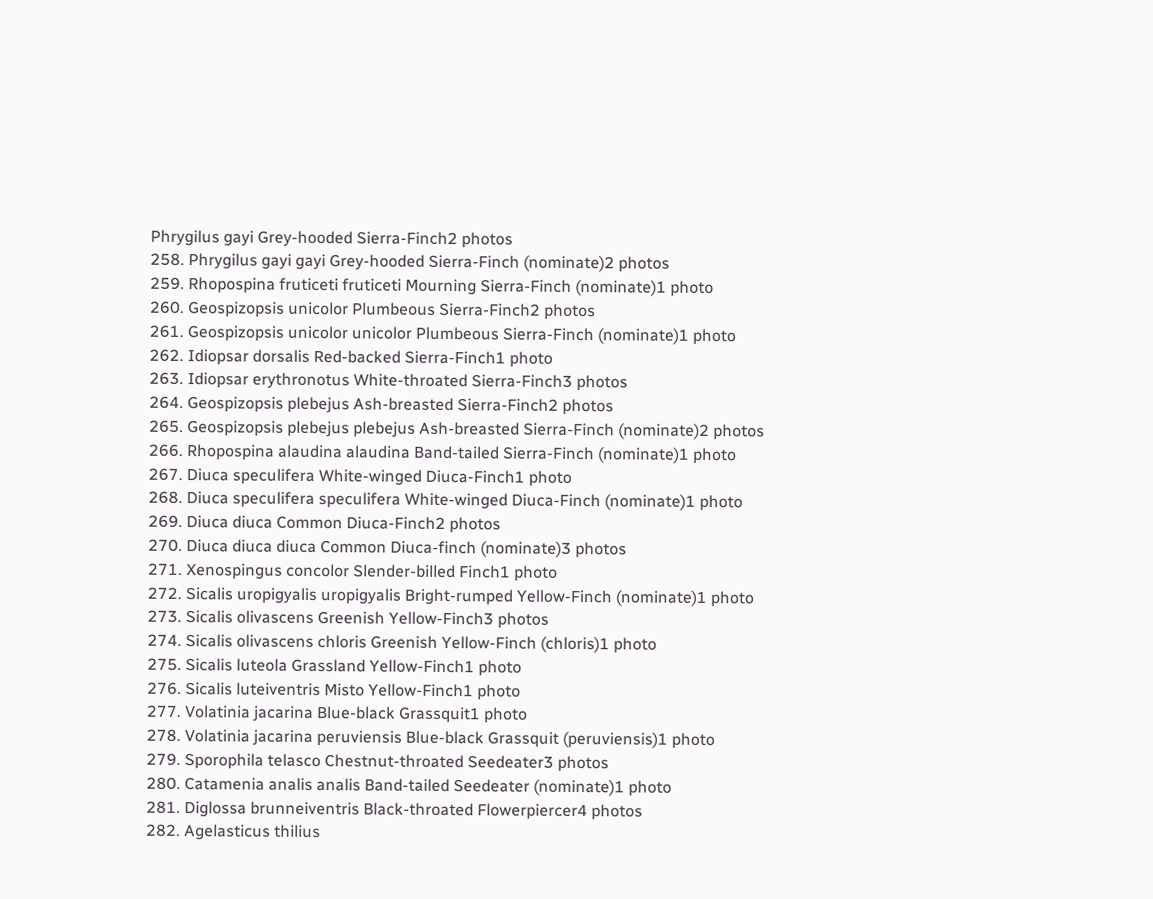Phrygilus gayi Grey-hooded Sierra-Finch2 photos
258. Phrygilus gayi gayi Grey-hooded Sierra-Finch (nominate)2 photos
259. Rhopospina fruticeti fruticeti Mourning Sierra-Finch (nominate)1 photo
260. Geospizopsis unicolor Plumbeous Sierra-Finch2 photos
261. Geospizopsis unicolor unicolor Plumbeous Sierra-Finch (nominate)1 photo
262. Idiopsar dorsalis Red-backed Sierra-Finch1 photo
263. Idiopsar erythronotus White-throated Sierra-Finch3 photos
264. Geospizopsis plebejus Ash-breasted Sierra-Finch2 photos
265. Geospizopsis plebejus plebejus Ash-breasted Sierra-Finch (nominate)2 photos
266. Rhopospina alaudina alaudina Band-tailed Sierra-Finch (nominate)1 photo
267. Diuca speculifera White-winged Diuca-Finch1 photo
268. Diuca speculifera speculifera White-winged Diuca-Finch (nominate)1 photo
269. Diuca diuca Common Diuca-Finch2 photos
270. Diuca diuca diuca Common Diuca-finch (nominate)3 photos
271. Xenospingus concolor Slender-billed Finch1 photo
272. Sicalis uropigyalis uropigyalis Bright-rumped Yellow-Finch (nominate)1 photo
273. Sicalis olivascens Greenish Yellow-Finch3 photos
274. Sicalis olivascens chloris Greenish Yellow-Finch (chloris)1 photo
275. Sicalis luteola Grassland Yellow-Finch1 photo
276. Sicalis luteiventris Misto Yellow-Finch1 photo
277. Volatinia jacarina Blue-black Grassquit1 photo
278. Volatinia jacarina peruviensis Blue-black Grassquit (peruviensis)1 photo
279. Sporophila telasco Chestnut-throated Seedeater3 photos
280. Catamenia analis analis Band-tailed Seedeater (nominate)1 photo
281. Diglossa brunneiventris Black-throated Flowerpiercer4 photos
282. Agelasticus thilius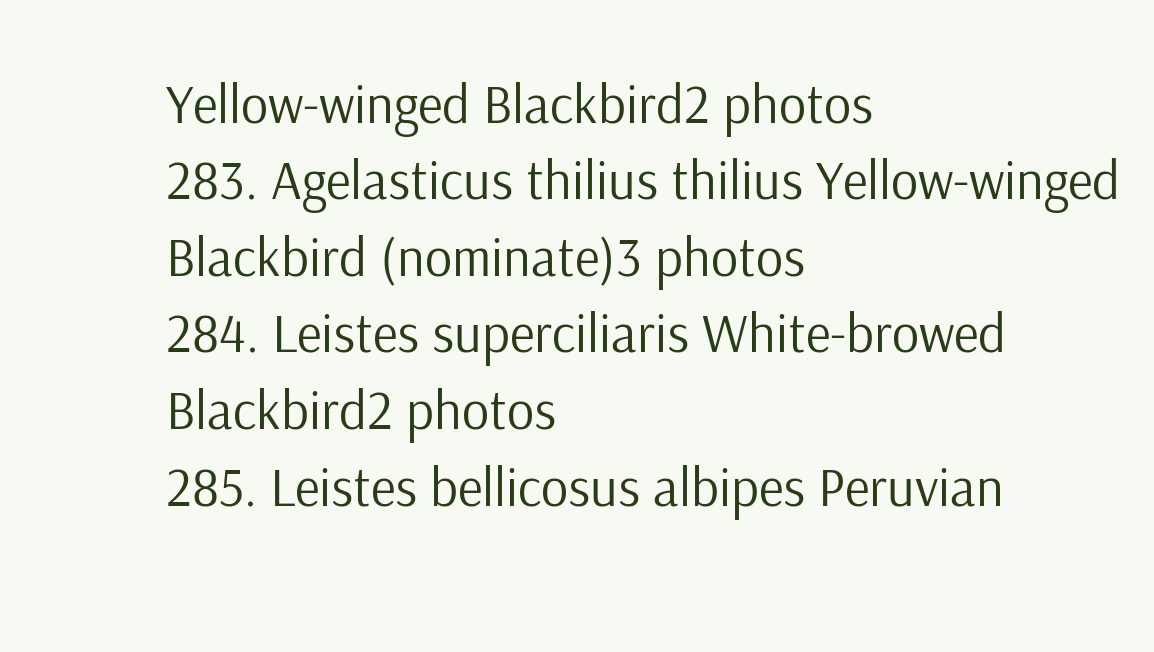Yellow-winged Blackbird2 photos
283. Agelasticus thilius thilius Yellow-winged Blackbird (nominate)3 photos
284. Leistes superciliaris White-browed Blackbird2 photos
285. Leistes bellicosus albipes Peruvian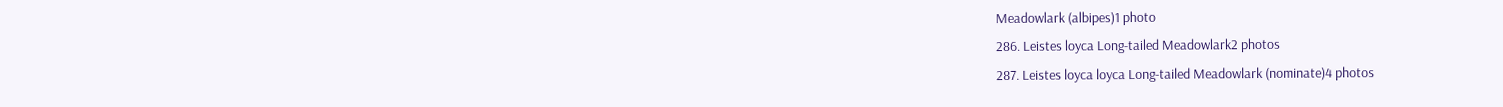Meadowlark (albipes)1 photo
286. Leistes loyca Long-tailed Meadowlark2 photos
287. Leistes loyca loyca Long-tailed Meadowlark (nominate)4 photos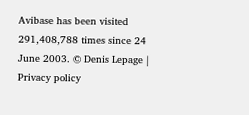Avibase has been visited 291,408,788 times since 24 June 2003. © Denis Lepage | Privacy policy